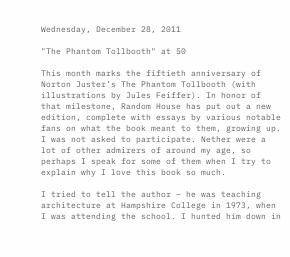Wednesday, December 28, 2011

"The Phantom Tollbooth" at 50

This month marks the fiftieth anniversary of Norton Juster’s The Phantom Tollbooth (with illustrations by Jules Feiffer). In honor of that milestone, Random House has put out a new edition, complete with essays by various notable fans on what the book meant to them, growing up. I was not asked to participate. Nether were a lot of other admirers of around my age, so perhaps I speak for some of them when I try to explain why I love this book so much.

I tried to tell the author – he was teaching architecture at Hampshire College in 1973, when I was attending the school. I hunted him down in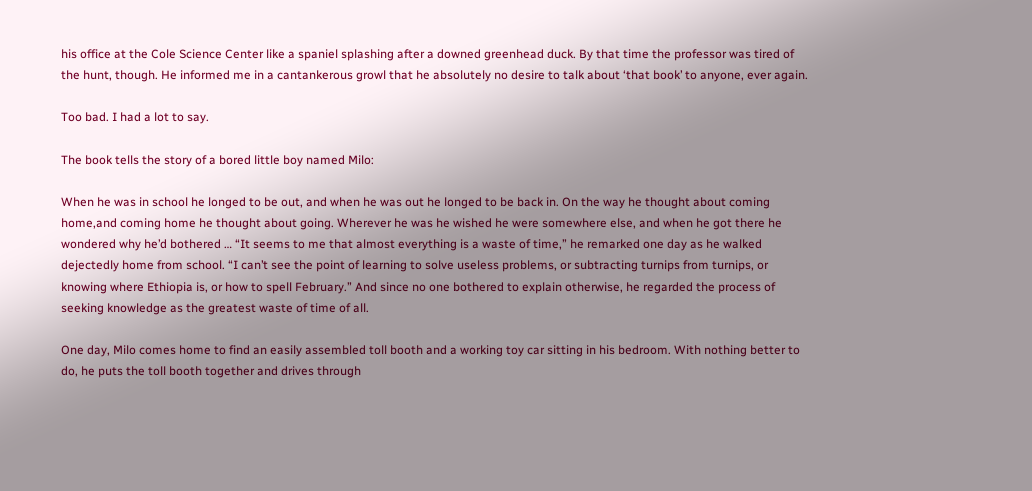his office at the Cole Science Center like a spaniel splashing after a downed greenhead duck. By that time the professor was tired of the hunt, though. He informed me in a cantankerous growl that he absolutely no desire to talk about ‘that book’ to anyone, ever again.

Too bad. I had a lot to say.

The book tells the story of a bored little boy named Milo:

When he was in school he longed to be out, and when he was out he longed to be back in. On the way he thought about coming home,and coming home he thought about going. Wherever he was he wished he were somewhere else, and when he got there he wondered why he’d bothered … “It seems to me that almost everything is a waste of time,” he remarked one day as he walked dejectedly home from school. “I can’t see the point of learning to solve useless problems, or subtracting turnips from turnips, or knowing where Ethiopia is, or how to spell February.” And since no one bothered to explain otherwise, he regarded the process of seeking knowledge as the greatest waste of time of all.

One day, Milo comes home to find an easily assembled toll booth and a working toy car sitting in his bedroom. With nothing better to do, he puts the toll booth together and drives through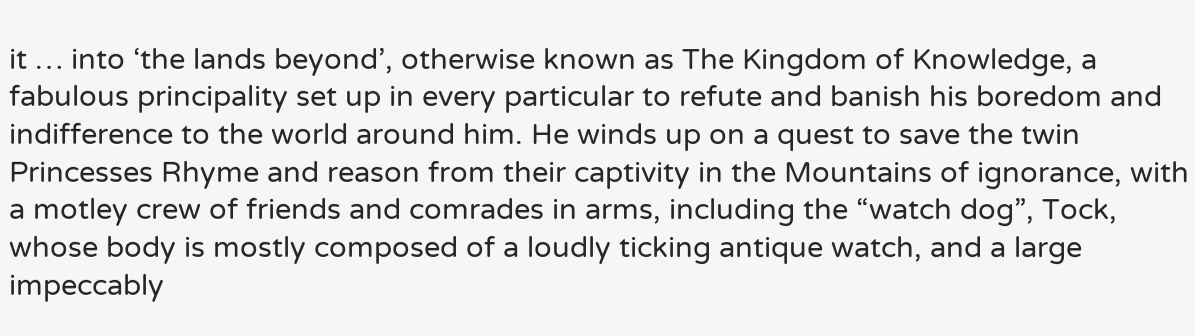it … into ‘the lands beyond’, otherwise known as The Kingdom of Knowledge, a fabulous principality set up in every particular to refute and banish his boredom and indifference to the world around him. He winds up on a quest to save the twin Princesses Rhyme and reason from their captivity in the Mountains of ignorance, with a motley crew of friends and comrades in arms, including the “watch dog”, Tock, whose body is mostly composed of a loudly ticking antique watch, and a large impeccably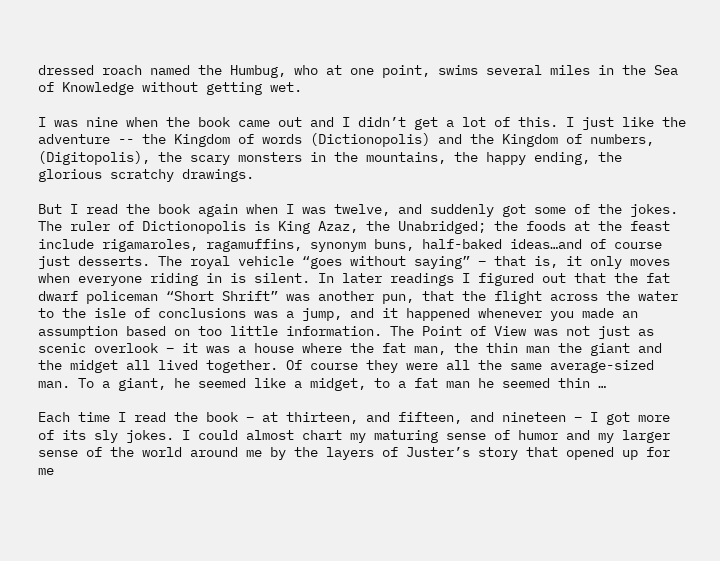dressed roach named the Humbug, who at one point, swims several miles in the Sea of Knowledge without getting wet.

I was nine when the book came out and I didn’t get a lot of this. I just like the adventure -- the Kingdom of words (Dictionopolis) and the Kingdom of numbers, (Digitopolis), the scary monsters in the mountains, the happy ending, the glorious scratchy drawings.

But I read the book again when I was twelve, and suddenly got some of the jokes. The ruler of Dictionopolis is King Azaz, the Unabridged; the foods at the feast include rigamaroles, ragamuffins, synonym buns, half-baked ideas…and of course just desserts. The royal vehicle “goes without saying” – that is, it only moves when everyone riding in is silent. In later readings I figured out that the fat dwarf policeman “Short Shrift” was another pun, that the flight across the water to the isle of conclusions was a jump, and it happened whenever you made an assumption based on too little information. The Point of View was not just as scenic overlook – it was a house where the fat man, the thin man the giant and the midget all lived together. Of course they were all the same average-sized man. To a giant, he seemed like a midget, to a fat man he seemed thin …

Each time I read the book – at thirteen, and fifteen, and nineteen – I got more of its sly jokes. I could almost chart my maturing sense of humor and my larger sense of the world around me by the layers of Juster’s story that opened up for me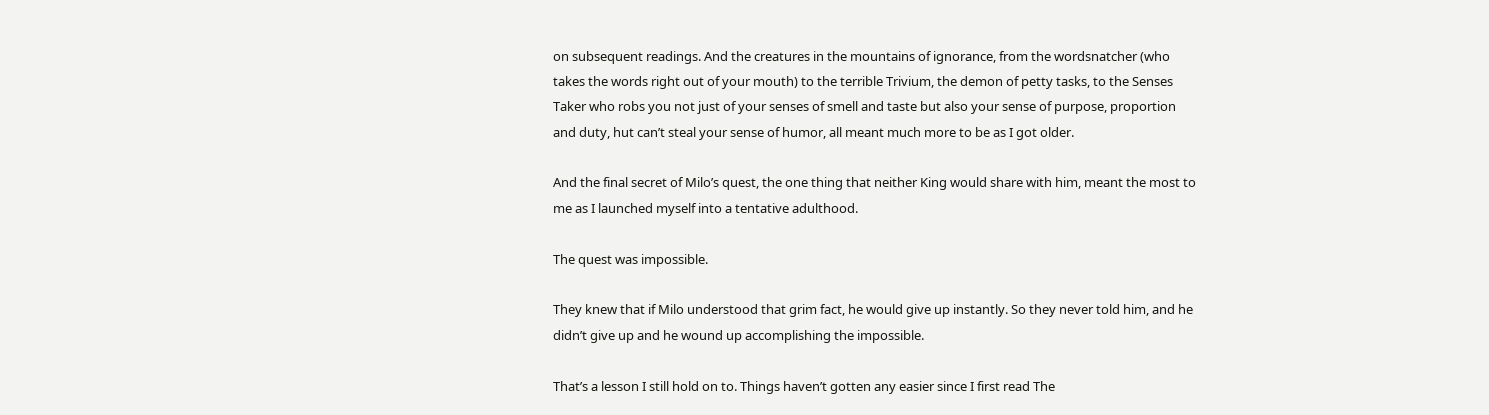on subsequent readings. And the creatures in the mountains of ignorance, from the wordsnatcher (who takes the words right out of your mouth) to the terrible Trivium, the demon of petty tasks, to the Senses Taker who robs you not just of your senses of smell and taste but also your sense of purpose, proportion and duty, hut can’t steal your sense of humor, all meant much more to be as I got older.

And the final secret of Milo’s quest, the one thing that neither King would share with him, meant the most to me as I launched myself into a tentative adulthood.

The quest was impossible.

They knew that if Milo understood that grim fact, he would give up instantly. So they never told him, and he didn’t give up and he wound up accomplishing the impossible.

That’s a lesson I still hold on to. Things haven’t gotten any easier since I first read The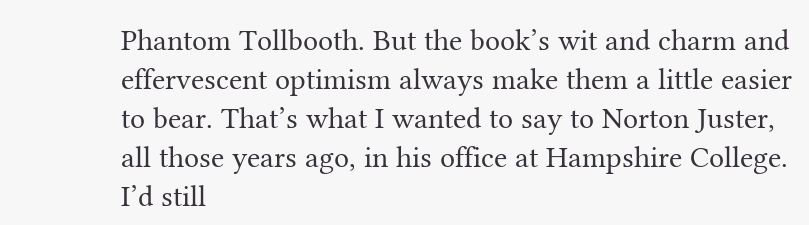Phantom Tollbooth. But the book’s wit and charm and effervescent optimism always make them a little easier to bear. That’s what I wanted to say to Norton Juster, all those years ago, in his office at Hampshire College. I’d still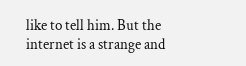like to tell him. But the internet is a strange and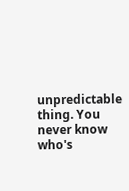unpredictable thing. You never know who's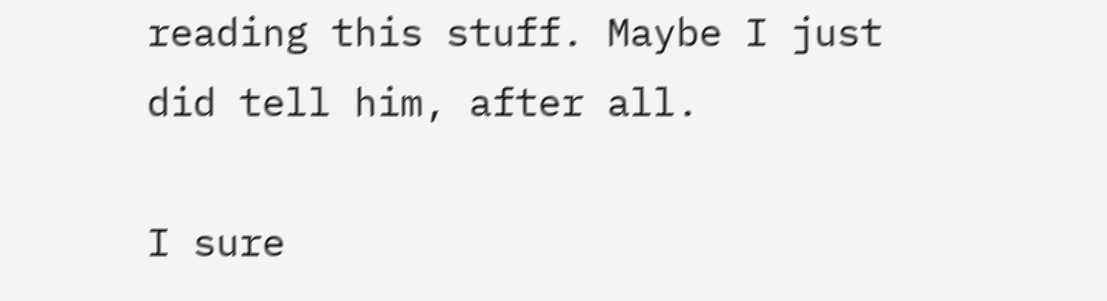reading this stuff. Maybe I just did tell him, after all.

I sure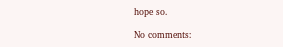hope so.

No comments: